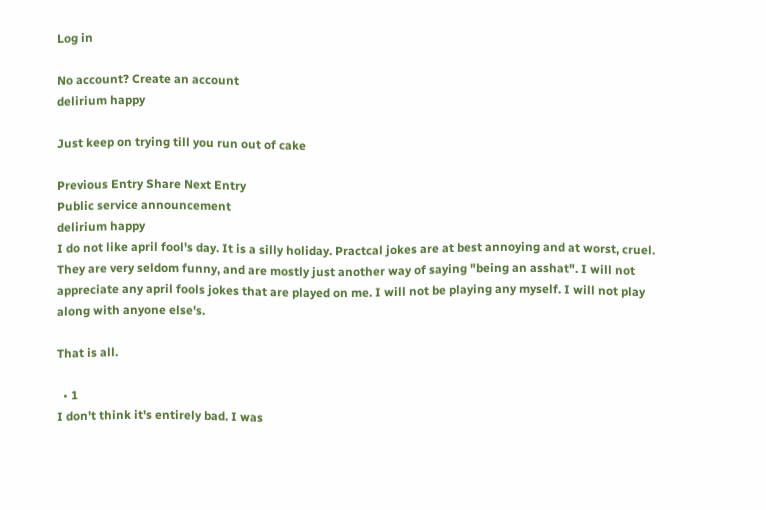Log in

No account? Create an account
delirium happy

Just keep on trying till you run out of cake

Previous Entry Share Next Entry
Public service announcement
delirium happy
I do not like april fool's day. It is a silly holiday. Practcal jokes are at best annoying and at worst, cruel. They are very seldom funny, and are mostly just another way of saying "being an asshat". I will not appreciate any april fools jokes that are played on me. I will not be playing any myself. I will not play along with anyone else's.

That is all.

  • 1
I don't think it's entirely bad. I was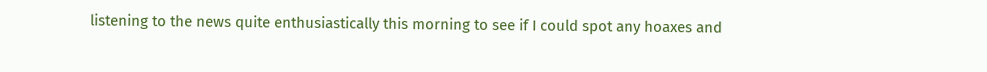listening to the news quite enthusiastically this morning to see if I could spot any hoaxes and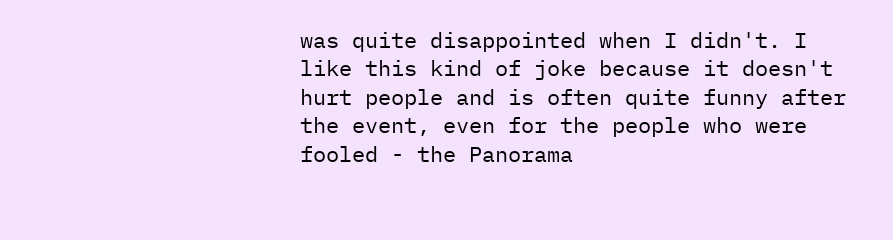was quite disappointed when I didn't. I like this kind of joke because it doesn't hurt people and is often quite funny after the event, even for the people who were fooled - the Panorama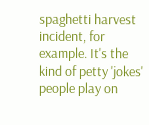spaghetti harvest incident, for example. It's the kind of petty 'jokes' people play on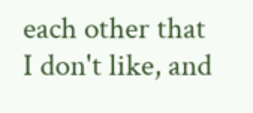each other that I don't like, and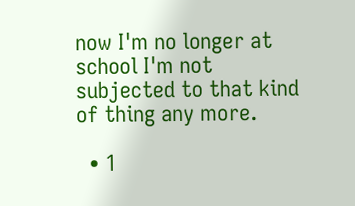now I'm no longer at school I'm not subjected to that kind of thing any more.

  • 1